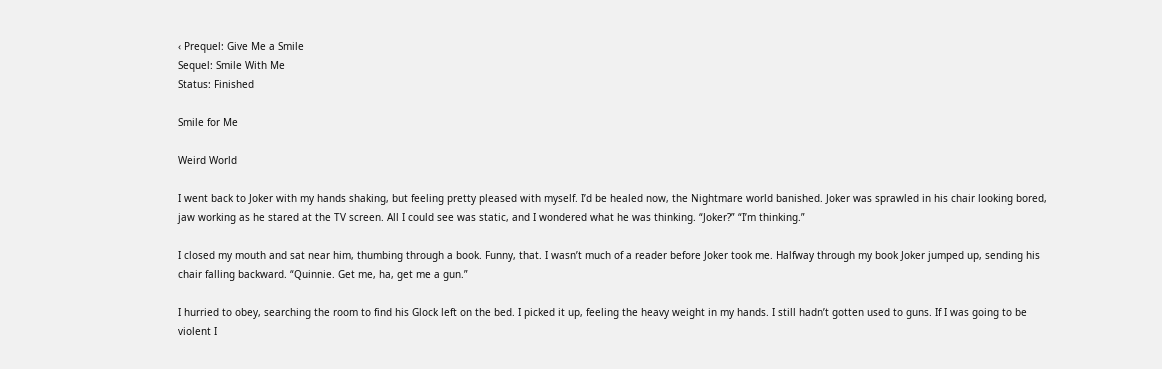‹ Prequel: Give Me a Smile
Sequel: Smile With Me
Status: Finished

Smile for Me

Weird World

I went back to Joker with my hands shaking, but feeling pretty pleased with myself. I’d be healed now, the Nightmare world banished. Joker was sprawled in his chair looking bored, jaw working as he stared at the TV screen. All I could see was static, and I wondered what he was thinking. “Joker?” “I’m thinking.”

I closed my mouth and sat near him, thumbing through a book. Funny, that. I wasn’t much of a reader before Joker took me. Halfway through my book Joker jumped up, sending his chair falling backward. “Quinnie. Get me, ha, get me a gun.”

I hurried to obey, searching the room to find his Glock left on the bed. I picked it up, feeling the heavy weight in my hands. I still hadn’t gotten used to guns. If I was going to be violent I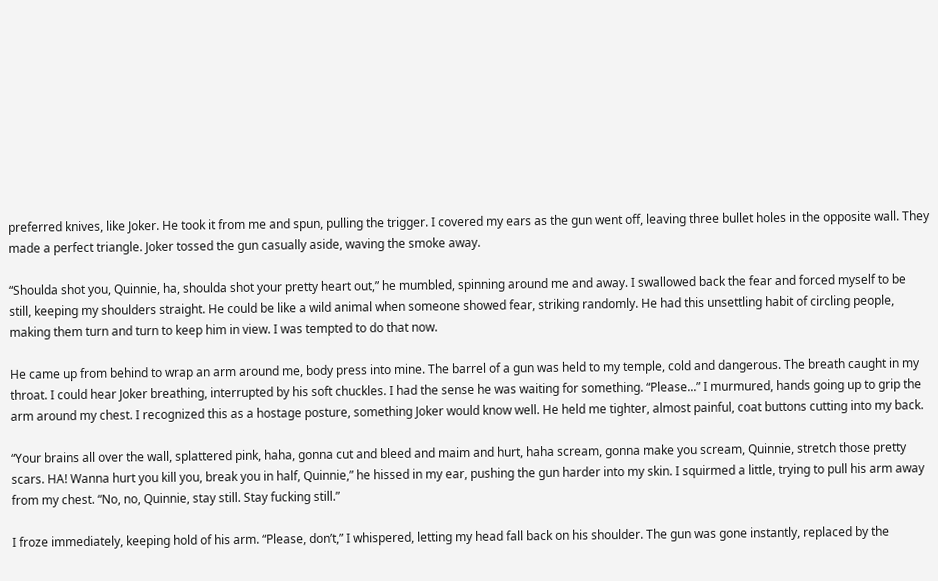preferred knives, like Joker. He took it from me and spun, pulling the trigger. I covered my ears as the gun went off, leaving three bullet holes in the opposite wall. They made a perfect triangle. Joker tossed the gun casually aside, waving the smoke away.

“Shoulda shot you, Quinnie, ha, shoulda shot your pretty heart out,” he mumbled, spinning around me and away. I swallowed back the fear and forced myself to be still, keeping my shoulders straight. He could be like a wild animal when someone showed fear, striking randomly. He had this unsettling habit of circling people, making them turn and turn to keep him in view. I was tempted to do that now.

He came up from behind to wrap an arm around me, body press into mine. The barrel of a gun was held to my temple, cold and dangerous. The breath caught in my throat. I could hear Joker breathing, interrupted by his soft chuckles. I had the sense he was waiting for something. “Please...” I murmured, hands going up to grip the arm around my chest. I recognized this as a hostage posture, something Joker would know well. He held me tighter, almost painful, coat buttons cutting into my back.

“Your brains all over the wall, splattered pink, haha, gonna cut and bleed and maim and hurt, haha scream, gonna make you scream, Quinnie, stretch those pretty scars. HA! Wanna hurt you kill you, break you in half, Quinnie,” he hissed in my ear, pushing the gun harder into my skin. I squirmed a little, trying to pull his arm away from my chest. “No, no, Quinnie, stay still. Stay fucking still.”

I froze immediately, keeping hold of his arm. “Please, don’t,” I whispered, letting my head fall back on his shoulder. The gun was gone instantly, replaced by the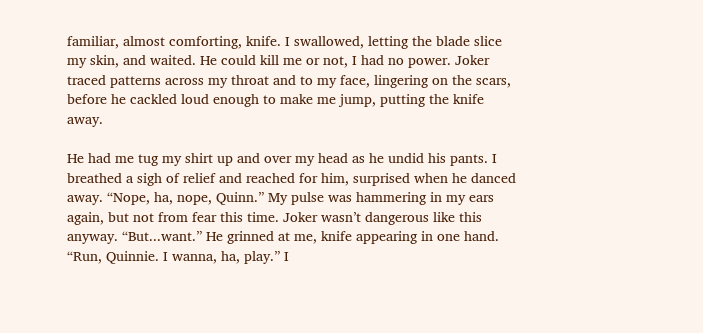familiar, almost comforting, knife. I swallowed, letting the blade slice my skin, and waited. He could kill me or not, I had no power. Joker traced patterns across my throat and to my face, lingering on the scars, before he cackled loud enough to make me jump, putting the knife away.

He had me tug my shirt up and over my head as he undid his pants. I breathed a sigh of relief and reached for him, surprised when he danced away. “Nope, ha, nope, Quinn.” My pulse was hammering in my ears again, but not from fear this time. Joker wasn’t dangerous like this anyway. “But...want.” He grinned at me, knife appearing in one hand. “Run, Quinnie. I wanna, ha, play.” I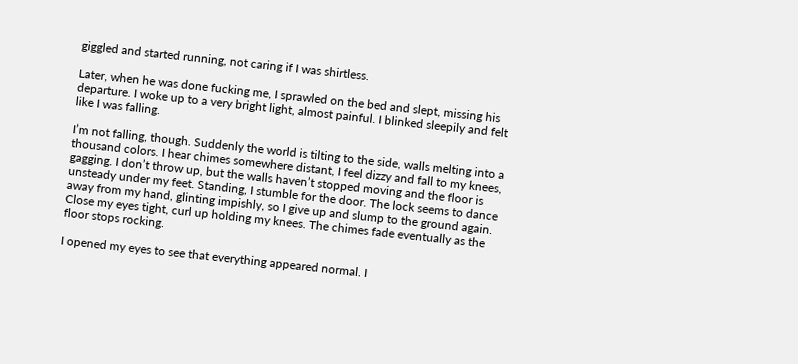giggled and started running, not caring if I was shirtless.

Later, when he was done fucking me, I sprawled on the bed and slept, missing his departure. I woke up to a very bright light, almost painful. I blinked sleepily and felt like I was falling.

I’m not falling, though. Suddenly the world is tilting to the side, walls melting into a thousand colors. I hear chimes somewhere distant, I feel dizzy and fall to my knees, gagging. I don’t throw up, but the walls haven’t stopped moving and the floor is unsteady under my feet. Standing, I stumble for the door. The lock seems to dance away from my hand, glinting impishly, so I give up and slump to the ground again. Close my eyes tight, curl up holding my knees. The chimes fade eventually as the floor stops rocking.

I opened my eyes to see that everything appeared normal. I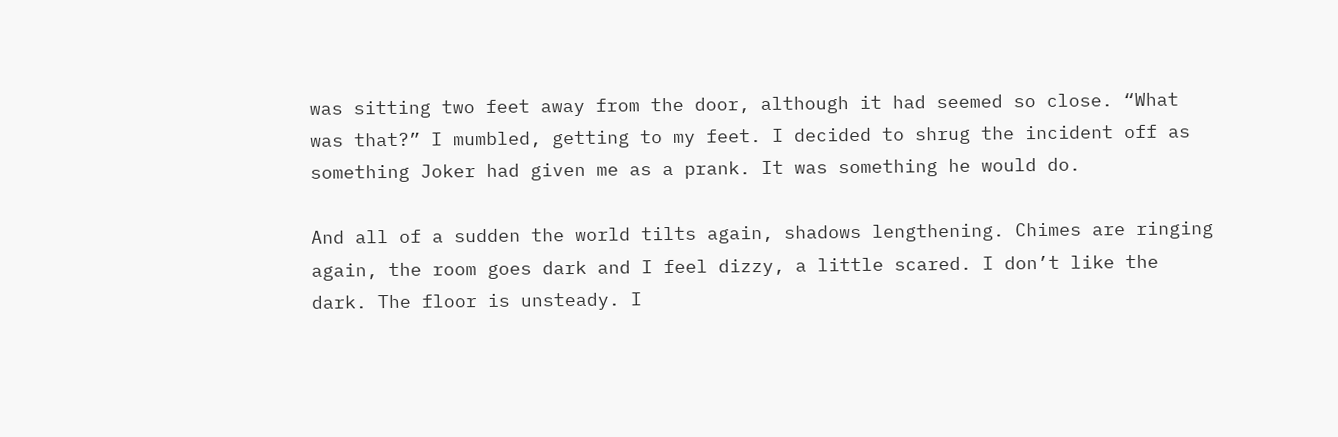was sitting two feet away from the door, although it had seemed so close. “What was that?” I mumbled, getting to my feet. I decided to shrug the incident off as something Joker had given me as a prank. It was something he would do.

And all of a sudden the world tilts again, shadows lengthening. Chimes are ringing again, the room goes dark and I feel dizzy, a little scared. I don’t like the dark. The floor is unsteady. I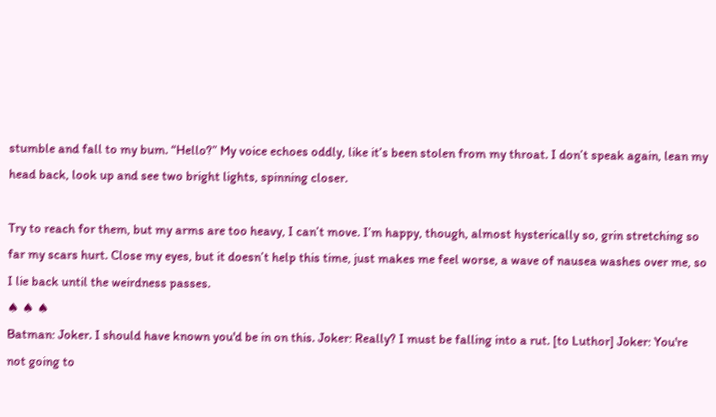stumble and fall to my bum. “Hello?” My voice echoes oddly, like it’s been stolen from my throat. I don’t speak again, lean my head back, look up and see two bright lights, spinning closer.

Try to reach for them, but my arms are too heavy, I can’t move. I’m happy, though, almost hysterically so, grin stretching so far my scars hurt. Close my eyes, but it doesn’t help this time, just makes me feel worse, a wave of nausea washes over me, so I lie back until the weirdness passes.
♠ ♠ ♠
Batman: Joker. I should have known you'd be in on this. Joker: Really? I must be falling into a rut. [to Luthor] Joker: You're not going to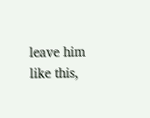leave him like this,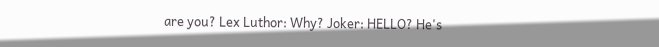are you? Lex Luthor: Why? Joker: HELLO? He's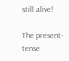still alive!

The present-tense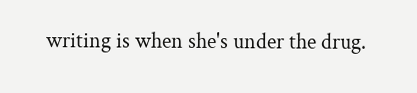writing is when she's under the drug.